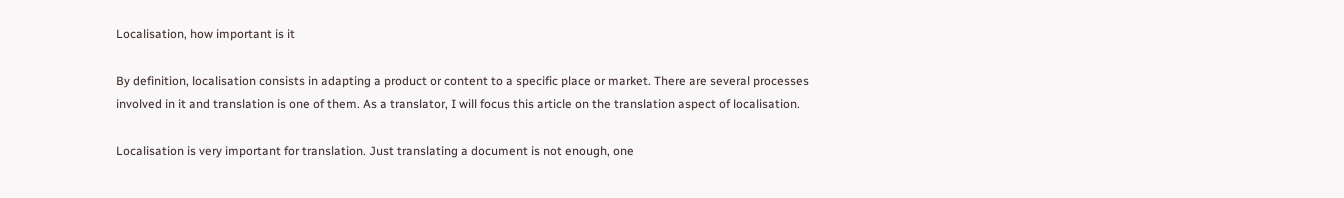Localisation, how important is it

By definition, localisation consists in adapting a product or content to a specific place or market. There are several processes involved in it and translation is one of them. As a translator, I will focus this article on the translation aspect of localisation.

Localisation is very important for translation. Just translating a document is not enough, one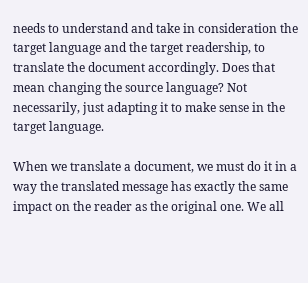needs to understand and take in consideration the target language and the target readership, to translate the document accordingly. Does that mean changing the source language? Not necessarily, just adapting it to make sense in the target language.

When we translate a document, we must do it in a way the translated message has exactly the same impact on the reader as the original one. We all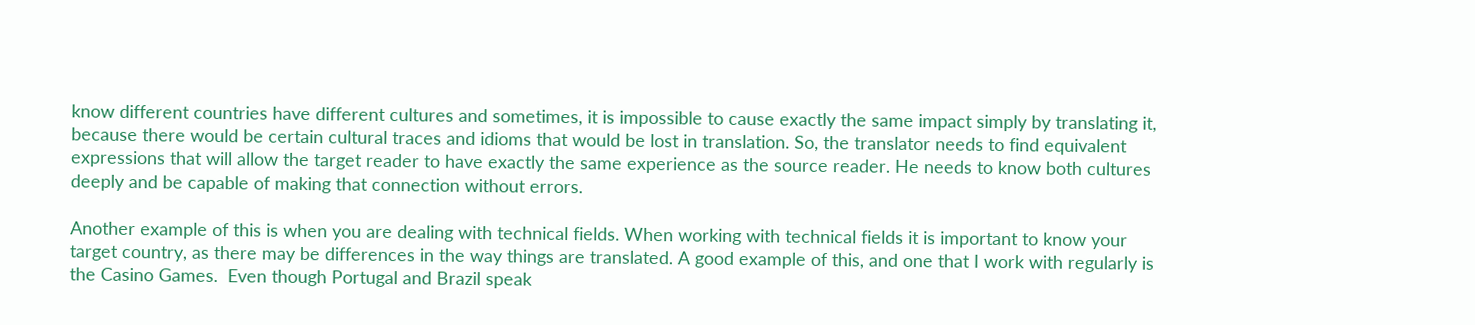know different countries have different cultures and sometimes, it is impossible to cause exactly the same impact simply by translating it, because there would be certain cultural traces and idioms that would be lost in translation. So, the translator needs to find equivalent expressions that will allow the target reader to have exactly the same experience as the source reader. He needs to know both cultures deeply and be capable of making that connection without errors.

Another example of this is when you are dealing with technical fields. When working with technical fields it is important to know your target country, as there may be differences in the way things are translated. A good example of this, and one that I work with regularly is the Casino Games.  Even though Portugal and Brazil speak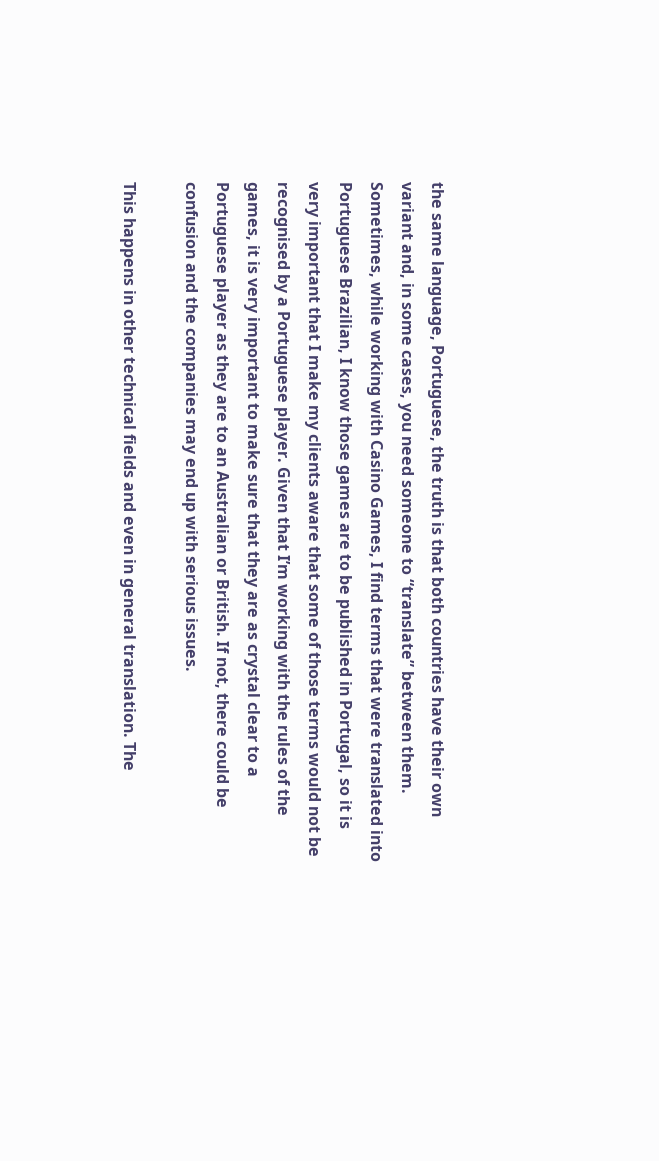the same language, Portuguese, the truth is that both countries have their own variant and, in some cases, you need someone to “translate” between them. Sometimes, while working with Casino Games, I find terms that were translated into Portuguese Brazilian, I know those games are to be published in Portugal, so it is very important that I make my clients aware that some of those terms would not be recognised by a Portuguese player. Given that I’m working with the rules of the games, it is very important to make sure that they are as crystal clear to a Portuguese player as they are to an Australian or British. If not, there could be confusion and the companies may end up with serious issues.

This happens in other technical fields and even in general translation. The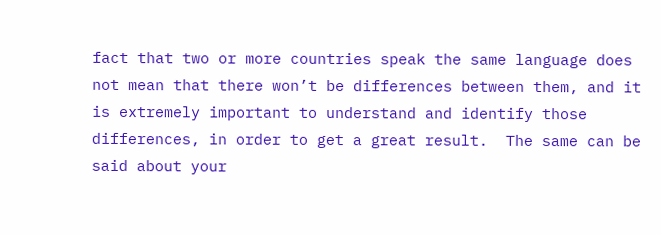fact that two or more countries speak the same language does not mean that there won’t be differences between them, and it is extremely important to understand and identify those differences, in order to get a great result.  The same can be said about your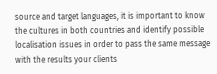source and target languages, it is important to know the cultures in both countries and identify possible localisation issues in order to pass the same message with the results your clients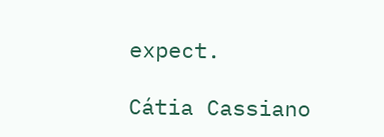expect.

Cátia Cassiano